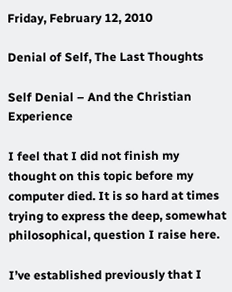Friday, February 12, 2010

Denial of Self, The Last Thoughts

Self Denial – And the Christian Experience

I feel that I did not finish my thought on this topic before my computer died. It is so hard at times trying to express the deep, somewhat philosophical, question I raise here.

I’ve established previously that I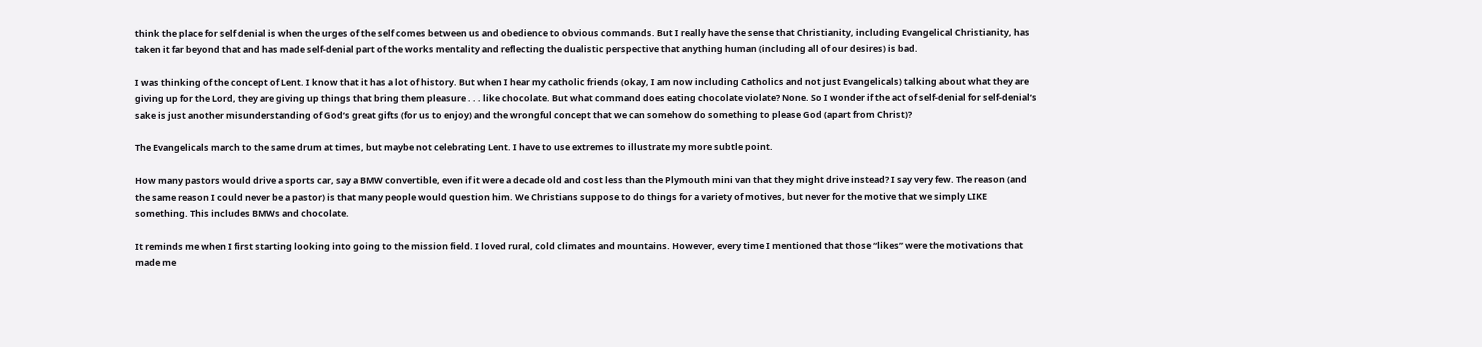think the place for self denial is when the urges of the self comes between us and obedience to obvious commands. But I really have the sense that Christianity, including Evangelical Christianity, has taken it far beyond that and has made self-denial part of the works mentality and reflecting the dualistic perspective that anything human (including all of our desires) is bad.

I was thinking of the concept of Lent. I know that it has a lot of history. But when I hear my catholic friends (okay, I am now including Catholics and not just Evangelicals) talking about what they are giving up for the Lord, they are giving up things that bring them pleasure . . . like chocolate. But what command does eating chocolate violate? None. So I wonder if the act of self-denial for self-denial’s sake is just another misunderstanding of God’s great gifts (for us to enjoy) and the wrongful concept that we can somehow do something to please God (apart from Christ)?

The Evangelicals march to the same drum at times, but maybe not celebrating Lent. I have to use extremes to illustrate my more subtle point.

How many pastors would drive a sports car, say a BMW convertible, even if it were a decade old and cost less than the Plymouth mini van that they might drive instead? I say very few. The reason (and the same reason I could never be a pastor) is that many people would question him. We Christians suppose to do things for a variety of motives, but never for the motive that we simply LIKE something. This includes BMWs and chocolate.

It reminds me when I first starting looking into going to the mission field. I loved rural, cold climates and mountains. However, every time I mentioned that those “likes” were the motivations that made me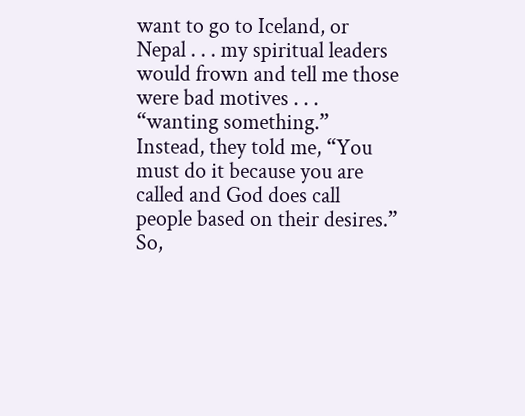want to go to Iceland, or Nepal . . . my spiritual leaders would frown and tell me those were bad motives . . . “wanting something.” Instead, they told me, “You must do it because you are called and God does call people based on their desires.” So,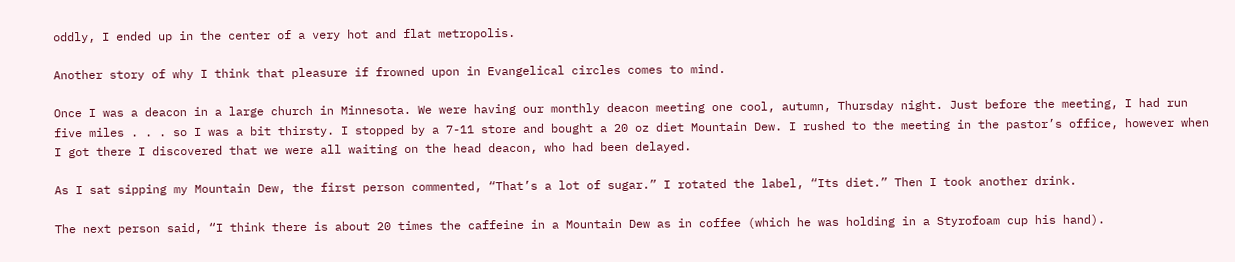oddly, I ended up in the center of a very hot and flat metropolis.

Another story of why I think that pleasure if frowned upon in Evangelical circles comes to mind.

Once I was a deacon in a large church in Minnesota. We were having our monthly deacon meeting one cool, autumn, Thursday night. Just before the meeting, I had run five miles . . . so I was a bit thirsty. I stopped by a 7-11 store and bought a 20 oz diet Mountain Dew. I rushed to the meeting in the pastor’s office, however when I got there I discovered that we were all waiting on the head deacon, who had been delayed.

As I sat sipping my Mountain Dew, the first person commented, “That’s a lot of sugar.” I rotated the label, “Its diet.” Then I took another drink.

The next person said, “I think there is about 20 times the caffeine in a Mountain Dew as in coffee (which he was holding in a Styrofoam cup his hand).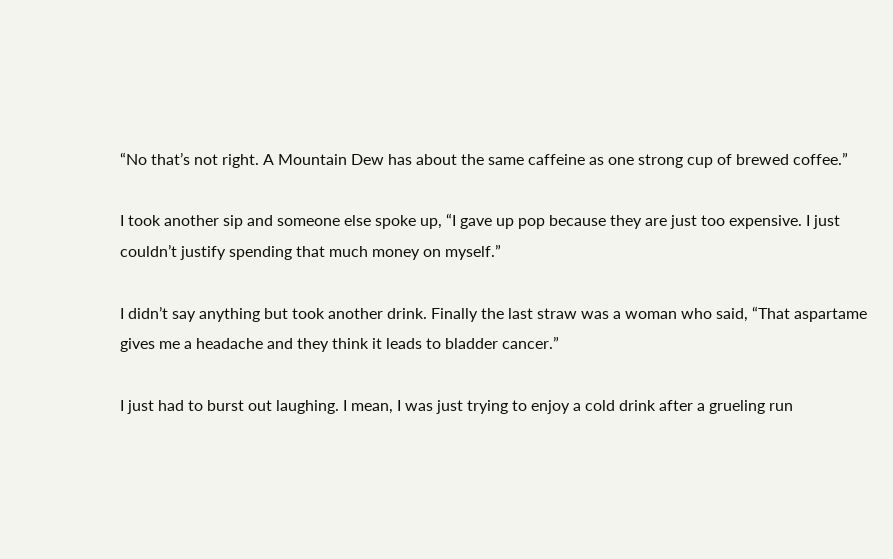“No that’s not right. A Mountain Dew has about the same caffeine as one strong cup of brewed coffee.”

I took another sip and someone else spoke up, “I gave up pop because they are just too expensive. I just couldn’t justify spending that much money on myself.”

I didn’t say anything but took another drink. Finally the last straw was a woman who said, “That aspartame gives me a headache and they think it leads to bladder cancer.”

I just had to burst out laughing. I mean, I was just trying to enjoy a cold drink after a grueling run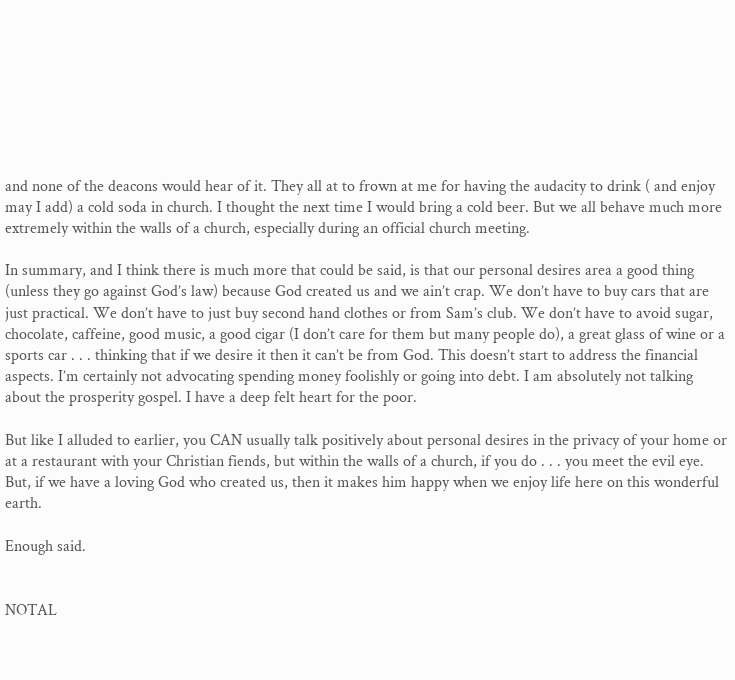and none of the deacons would hear of it. They all at to frown at me for having the audacity to drink ( and enjoy may I add) a cold soda in church. I thought the next time I would bring a cold beer. But we all behave much more extremely within the walls of a church, especially during an official church meeting.

In summary, and I think there is much more that could be said, is that our personal desires area a good thing (unless they go against God’s law) because God created us and we ain’t crap. We don’t have to buy cars that are just practical. We don’t have to just buy second hand clothes or from Sam’s club. We don’t have to avoid sugar, chocolate, caffeine, good music, a good cigar (I don’t care for them but many people do), a great glass of wine or a sports car . . . thinking that if we desire it then it can’t be from God. This doesn’t start to address the financial aspects. I’m certainly not advocating spending money foolishly or going into debt. I am absolutely not talking about the prosperity gospel. I have a deep felt heart for the poor.

But like I alluded to earlier, you CAN usually talk positively about personal desires in the privacy of your home or at a restaurant with your Christian fiends, but within the walls of a church, if you do . . . you meet the evil eye. But, if we have a loving God who created us, then it makes him happy when we enjoy life here on this wonderful earth.

Enough said.


NOTAL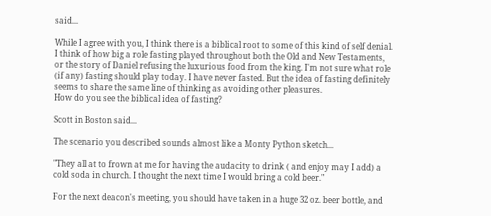said...

While I agree with you, I think there is a biblical root to some of this kind of self denial. I think of how big a role fasting played throughout both the Old and New Testaments, or the story of Daniel refusing the luxurious food from the king. I'm not sure what role (if any) fasting should play today. I have never fasted. But the idea of fasting definitely seems to share the same line of thinking as avoiding other pleasures.
How do you see the biblical idea of fasting?

Scott in Boston said...

The scenario you described sounds almost like a Monty Python sketch...

"They all at to frown at me for having the audacity to drink ( and enjoy may I add) a cold soda in church. I thought the next time I would bring a cold beer."

For the next deacon's meeting, you should have taken in a huge 32 oz. beer bottle, and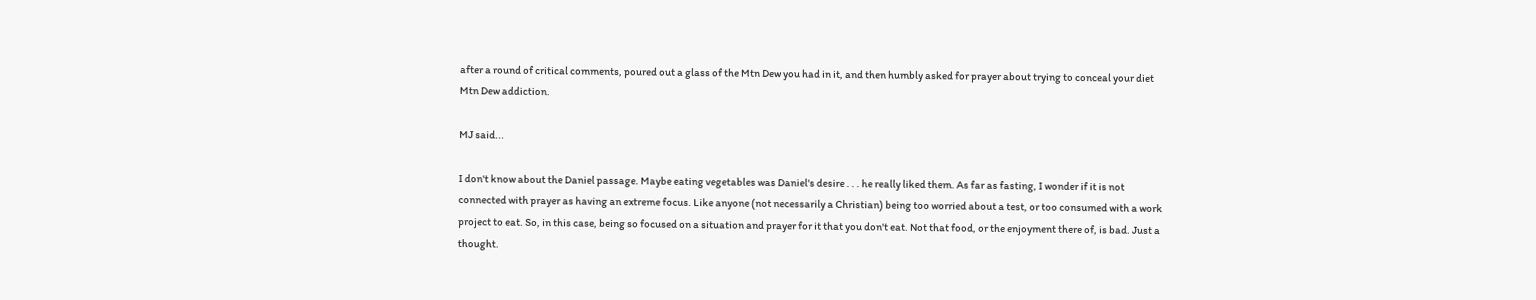after a round of critical comments, poured out a glass of the Mtn Dew you had in it, and then humbly asked for prayer about trying to conceal your diet Mtn Dew addiction.

MJ said...

I don't know about the Daniel passage. Maybe eating vegetables was Daniel's desire . . . he really liked them. As far as fasting, I wonder if it is not connected with prayer as having an extreme focus. Like anyone (not necessarily a Christian) being too worried about a test, or too consumed with a work project to eat. So, in this case, being so focused on a situation and prayer for it that you don't eat. Not that food, or the enjoyment there of, is bad. Just a thought.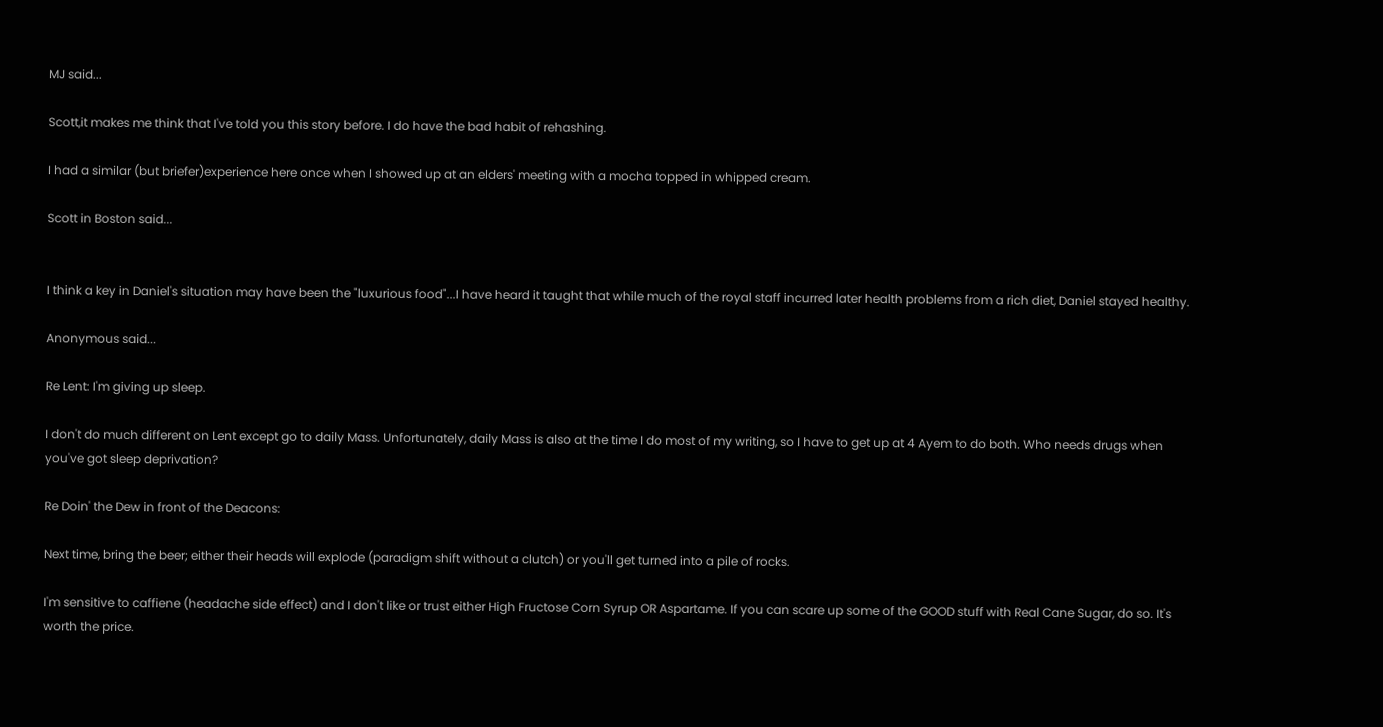MJ said...

Scott,it makes me think that I've told you this story before. I do have the bad habit of rehashing.

I had a similar (but briefer)experience here once when I showed up at an elders' meeting with a mocha topped in whipped cream.

Scott in Boston said...


I think a key in Daniel's situation may have been the "luxurious food"...I have heard it taught that while much of the royal staff incurred later health problems from a rich diet, Daniel stayed healthy.

Anonymous said...

Re Lent: I'm giving up sleep.

I don't do much different on Lent except go to daily Mass. Unfortunately, daily Mass is also at the time I do most of my writing, so I have to get up at 4 Ayem to do both. Who needs drugs when you've got sleep deprivation?

Re Doin' the Dew in front of the Deacons:

Next time, bring the beer; either their heads will explode (paradigm shift without a clutch) or you'll get turned into a pile of rocks.

I'm sensitive to caffiene (headache side effect) and I don't like or trust either High Fructose Corn Syrup OR Aspartame. If you can scare up some of the GOOD stuff with Real Cane Sugar, do so. It's worth the price.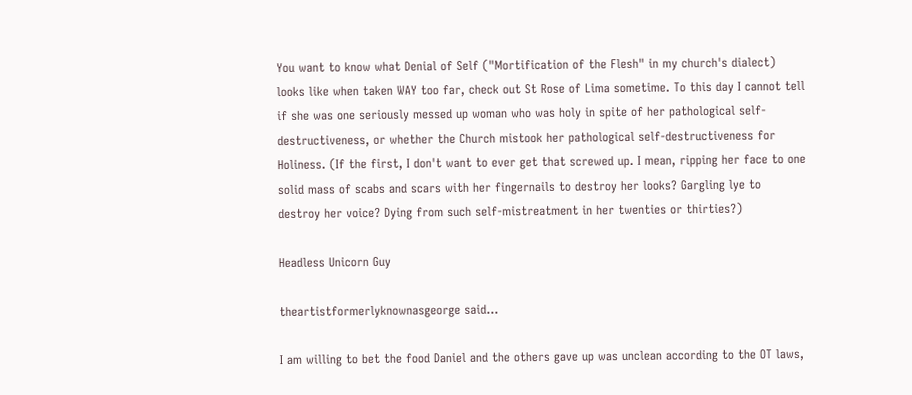You want to know what Denial of Self ("Mortification of the Flesh" in my church's dialect) looks like when taken WAY too far, check out St Rose of Lima sometime. To this day I cannot tell if she was one seriously messed up woman who was holy in spite of her pathological self-destructiveness, or whether the Church mistook her pathological self-destructiveness for Holiness. (If the first, I don't want to ever get that screwed up. I mean, ripping her face to one solid mass of scabs and scars with her fingernails to destroy her looks? Gargling lye to destroy her voice? Dying from such self-mistreatment in her twenties or thirties?)

Headless Unicorn Guy

theartistformerlyknownasgeorge said...

I am willing to bet the food Daniel and the others gave up was unclean according to the OT laws,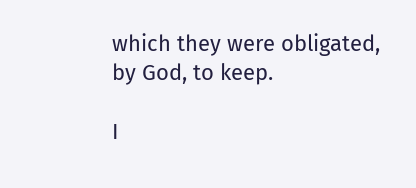which they were obligated, by God, to keep.

I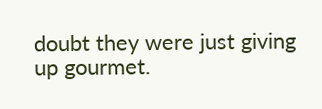doubt they were just giving up gourmet.